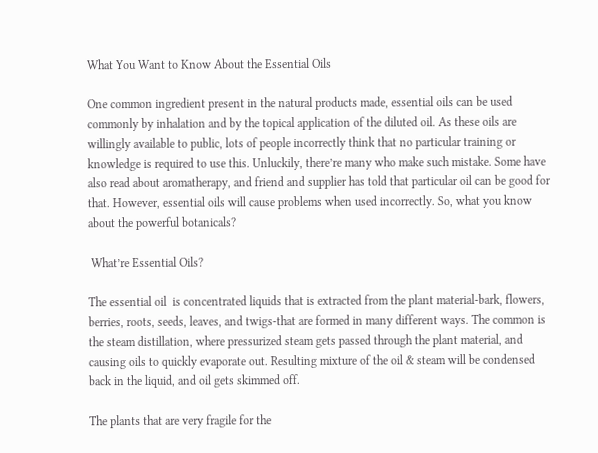What You Want to Know About the Essential Oils

One common ingredient present in the natural products made, essential oils can be used commonly by inhalation and by the topical application of the diluted oil. As these oils are willingly available to public, lots of people incorrectly think that no particular training or knowledge is required to use this. Unluckily, there’re many who make such mistake. Some have also read about aromatherapy, and friend and supplier has told that particular oil can be good for that. However, essential oils will cause problems when used incorrectly. So, what you know about the powerful botanicals?

 What’re Essential Oils?

The essential oil  is concentrated liquids that is extracted from the plant material-bark, flowers, berries, roots, seeds, leaves, and twigs-that are formed in many different ways. The common is the steam distillation, where pressurized steam gets passed through the plant material, and causing oils to quickly evaporate out. Resulting mixture of the oil & steam will be condensed back in the liquid, and oil gets skimmed off.

The plants that are very fragile for the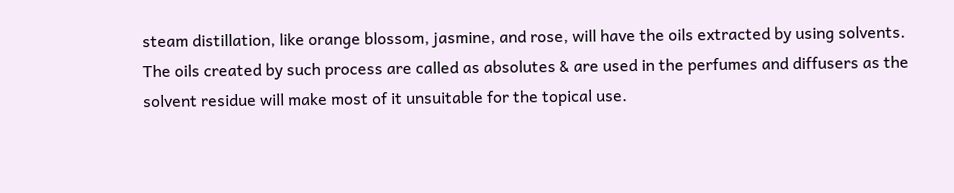steam distillation, like orange blossom, jasmine, and rose, will have the oils extracted by using solvents. The oils created by such process are called as absolutes & are used in the perfumes and diffusers as the solvent residue will make most of it unsuitable for the topical use.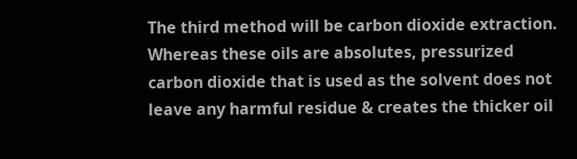The third method will be carbon dioxide extraction. Whereas these oils are absolutes, pressurized carbon dioxide that is used as the solvent does not leave any harmful residue & creates the thicker oil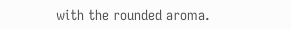with the rounded aroma.